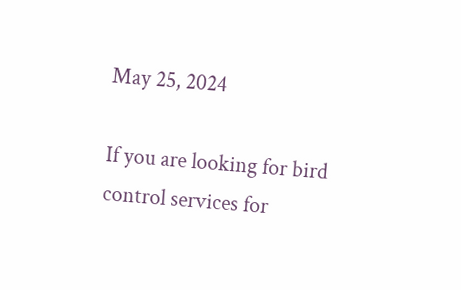May 25, 2024

If you are looking for bird control services for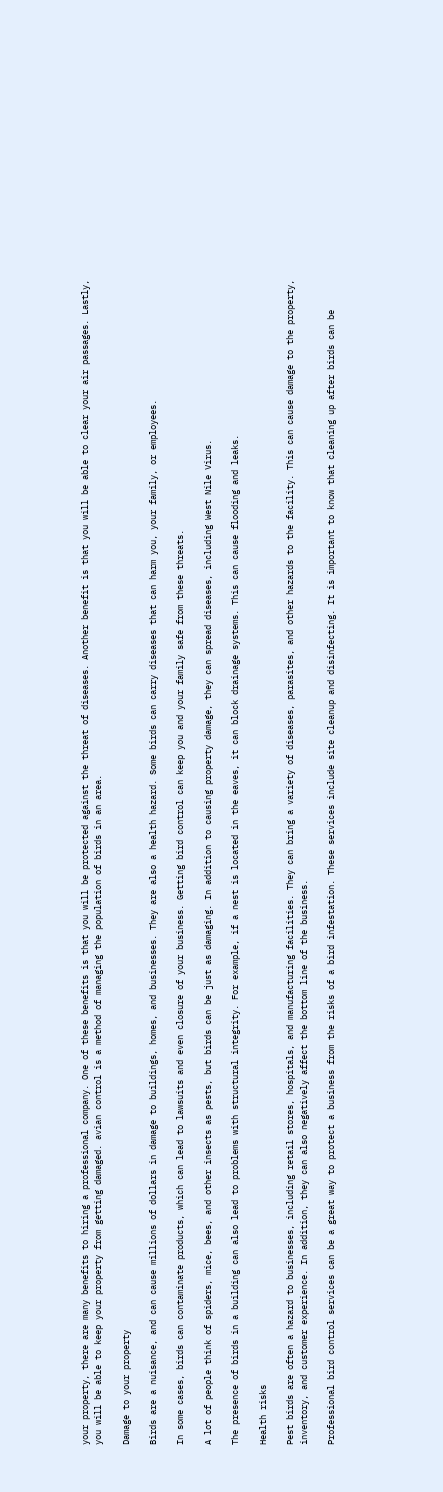your property, there are many benefits to hiring a professional company. One of these benefits is that you will be protected against the threat of diseases. Another benefit is that you will be able to clear your air passages. Lastly, you will be able to keep your property from getting damaged. avian control is a method of managing the population of birds in an area.

Damage to your property

Birds are a nuisance, and can cause millions of dollars in damage to buildings, homes, and businesses. They are also a health hazard. Some birds can carry diseases that can harm you, your family, or employees.

In some cases, birds can contaminate products, which can lead to lawsuits and even closure of your business. Getting bird control can keep you and your family safe from these threats.

A lot of people think of spiders, mice, bees, and other insects as pests, but birds can be just as damaging. In addition to causing property damage, they can spread diseases, including West Nile Virus.

The presence of birds in a building can also lead to problems with structural integrity. For example, if a nest is located in the eaves, it can block drainage systems. This can cause flooding and leaks.

Health risks

Pest birds are often a hazard to businesses, including retail stores, hospitals, and manufacturing facilities. They can bring a variety of diseases, parasites, and other hazards to the facility. This can cause damage to the property, inventory, and customer experience. In addition, they can also negatively affect the bottom line of the business.

Professional bird control services can be a great way to protect a business from the risks of a bird infestation. These services include site cleanup and disinfecting. It is important to know that cleaning up after birds can be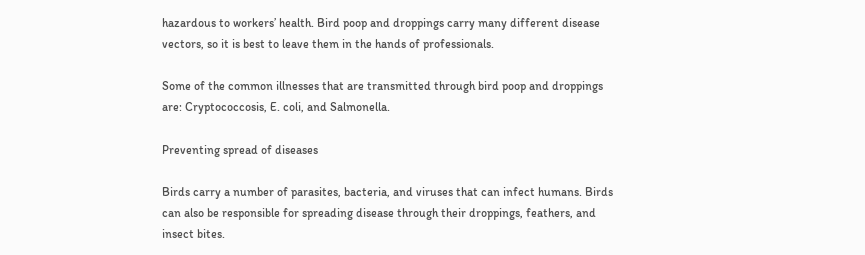hazardous to workers’ health. Bird poop and droppings carry many different disease vectors, so it is best to leave them in the hands of professionals.

Some of the common illnesses that are transmitted through bird poop and droppings are: Cryptococcosis, E. coli, and Salmonella.

Preventing spread of diseases

Birds carry a number of parasites, bacteria, and viruses that can infect humans. Birds can also be responsible for spreading disease through their droppings, feathers, and insect bites.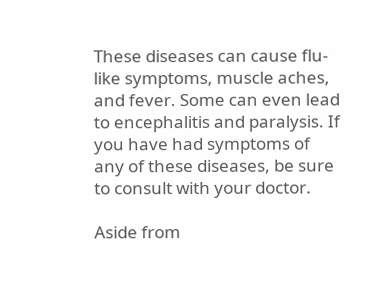These diseases can cause flu-like symptoms, muscle aches, and fever. Some can even lead to encephalitis and paralysis. If you have had symptoms of any of these diseases, be sure to consult with your doctor.

Aside from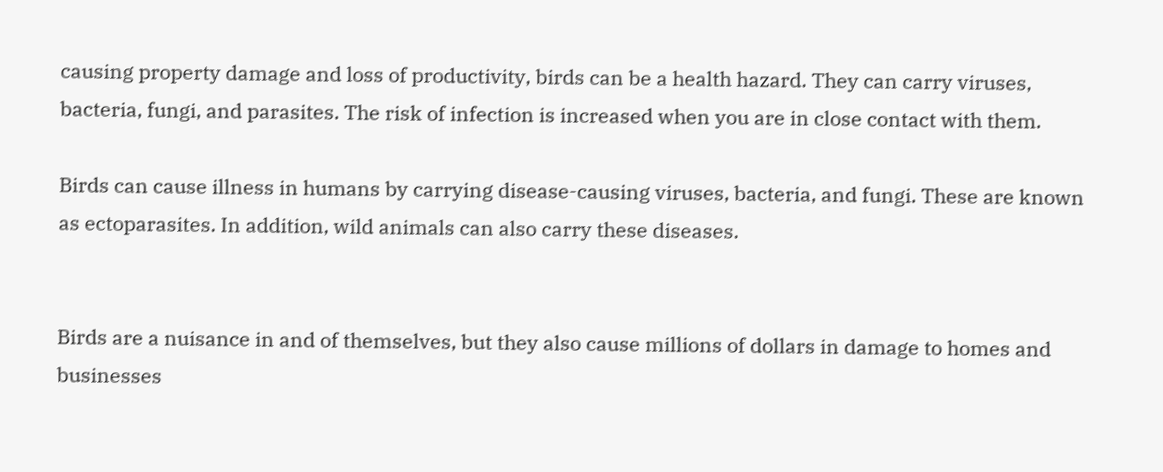causing property damage and loss of productivity, birds can be a health hazard. They can carry viruses, bacteria, fungi, and parasites. The risk of infection is increased when you are in close contact with them.

Birds can cause illness in humans by carrying disease-causing viruses, bacteria, and fungi. These are known as ectoparasites. In addition, wild animals can also carry these diseases.


Birds are a nuisance in and of themselves, but they also cause millions of dollars in damage to homes and businesses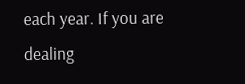each year. If you are dealing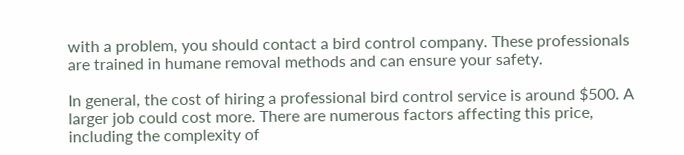with a problem, you should contact a bird control company. These professionals are trained in humane removal methods and can ensure your safety.

In general, the cost of hiring a professional bird control service is around $500. A larger job could cost more. There are numerous factors affecting this price, including the complexity of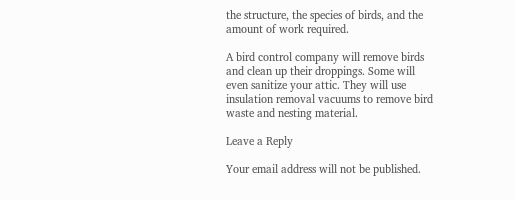the structure, the species of birds, and the amount of work required.

A bird control company will remove birds and clean up their droppings. Some will even sanitize your attic. They will use insulation removal vacuums to remove bird waste and nesting material.

Leave a Reply

Your email address will not be published.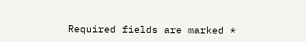Required fields are marked *